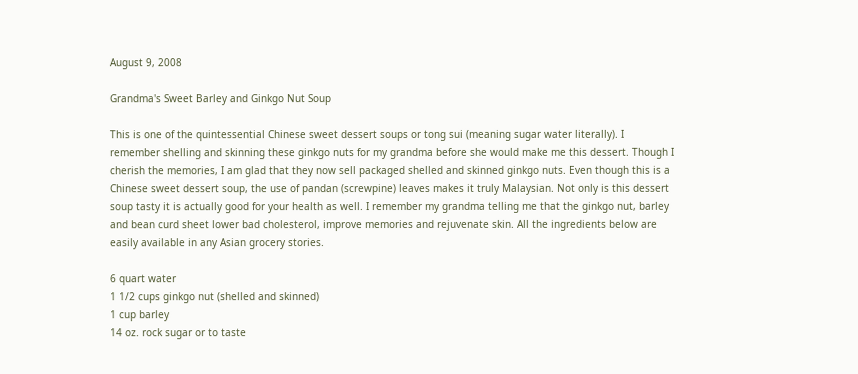August 9, 2008

Grandma's Sweet Barley and Ginkgo Nut Soup

This is one of the quintessential Chinese sweet dessert soups or tong sui (meaning sugar water literally). I remember shelling and skinning these ginkgo nuts for my grandma before she would make me this dessert. Though I cherish the memories, I am glad that they now sell packaged shelled and skinned ginkgo nuts. Even though this is a Chinese sweet dessert soup, the use of pandan (screwpine) leaves makes it truly Malaysian. Not only is this dessert soup tasty it is actually good for your health as well. I remember my grandma telling me that the ginkgo nut, barley and bean curd sheet lower bad cholesterol, improve memories and rejuvenate skin. All the ingredients below are easily available in any Asian grocery stories.

6 quart water
1 1/2 cups ginkgo nut (shelled and skinned)
1 cup barley
14 oz. rock sugar or to taste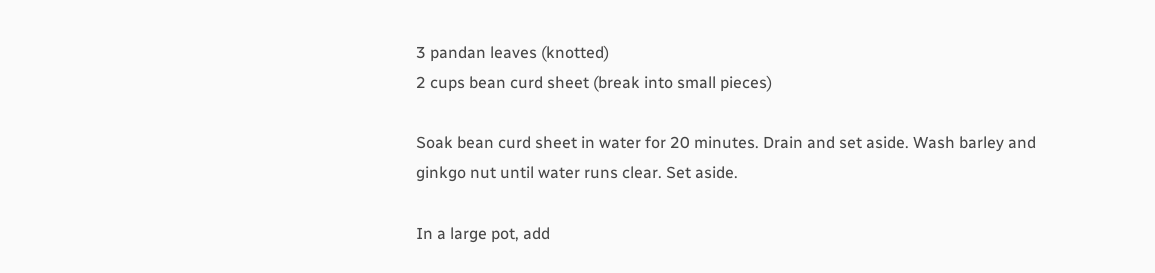3 pandan leaves (knotted)
2 cups bean curd sheet (break into small pieces)

Soak bean curd sheet in water for 20 minutes. Drain and set aside. Wash barley and ginkgo nut until water runs clear. Set aside.

In a large pot, add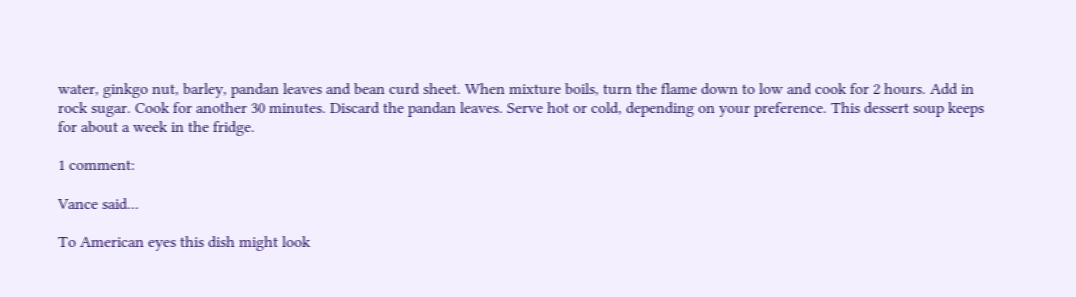water, ginkgo nut, barley, pandan leaves and bean curd sheet. When mixture boils, turn the flame down to low and cook for 2 hours. Add in rock sugar. Cook for another 30 minutes. Discard the pandan leaves. Serve hot or cold, depending on your preference. This dessert soup keeps for about a week in the fridge.

1 comment:

Vance said...

To American eyes this dish might look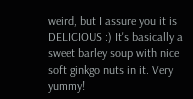weird, but I assure you it is DELICIOUS :) It's basically a sweet barley soup with nice soft ginkgo nuts in it. Very yummy!